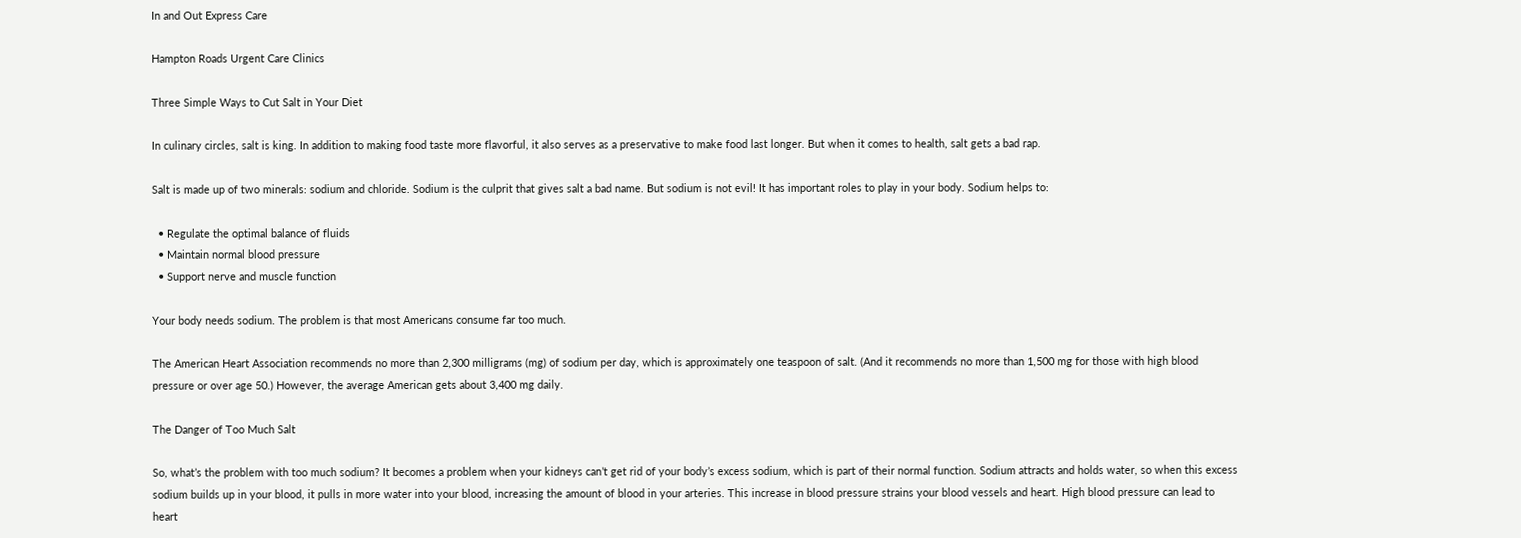In and Out Express Care

Hampton Roads Urgent Care Clinics

Three Simple Ways to Cut Salt in Your Diet

In culinary circles, salt is king. In addition to making food taste more flavorful, it also serves as a preservative to make food last longer. But when it comes to health, salt gets a bad rap.

Salt is made up of two minerals: sodium and chloride. Sodium is the culprit that gives salt a bad name. But sodium is not evil! It has important roles to play in your body. Sodium helps to:

  • Regulate the optimal balance of fluids
  • Maintain normal blood pressure
  • Support nerve and muscle function

Your body needs sodium. The problem is that most Americans consume far too much.

The American Heart Association recommends no more than 2,300 milligrams (mg) of sodium per day, which is approximately one teaspoon of salt. (And it recommends no more than 1,500 mg for those with high blood pressure or over age 50.) However, the average American gets about 3,400 mg daily.

The Danger of Too Much Salt

So, what’s the problem with too much sodium? It becomes a problem when your kidneys can’t get rid of your body’s excess sodium, which is part of their normal function. Sodium attracts and holds water, so when this excess sodium builds up in your blood, it pulls in more water into your blood, increasing the amount of blood in your arteries. This increase in blood pressure strains your blood vessels and heart. High blood pressure can lead to heart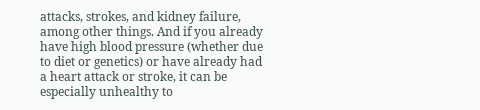attacks, strokes, and kidney failure, among other things. And if you already have high blood pressure (whether due to diet or genetics) or have already had a heart attack or stroke, it can be especially unhealthy to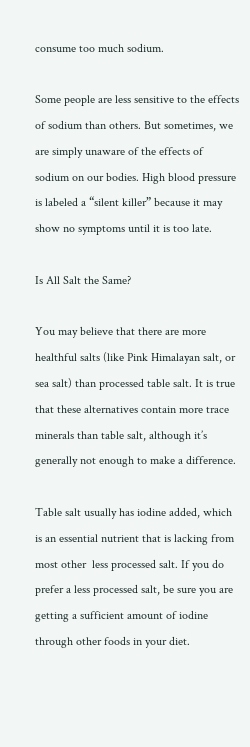consume too much sodium.

Some people are less sensitive to the effects of sodium than others. But sometimes, we are simply unaware of the effects of sodium on our bodies. High blood pressure is labeled a “silent killer” because it may show no symptoms until it is too late.

Is All Salt the Same?

You may believe that there are more healthful salts (like Pink Himalayan salt, or sea salt) than processed table salt. It is true that these alternatives contain more trace minerals than table salt, although it’s generally not enough to make a difference.

Table salt usually has iodine added, which is an essential nutrient that is lacking from most other  less processed salt. If you do prefer a less processed salt, be sure you are getting a sufficient amount of iodine through other foods in your diet.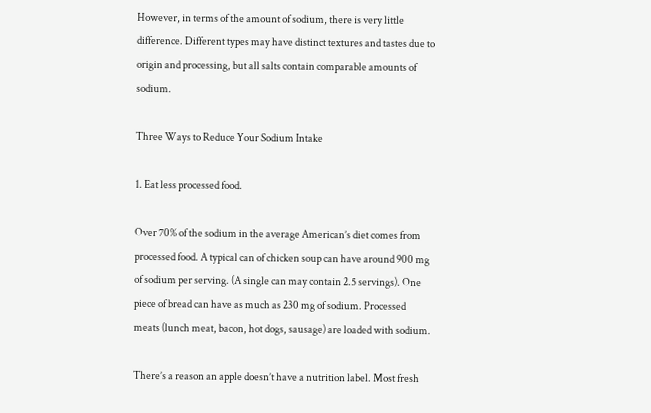However, in terms of the amount of sodium, there is very little difference. Different types may have distinct textures and tastes due to origin and processing, but all salts contain comparable amounts of sodium.

Three Ways to Reduce Your Sodium Intake

1. Eat less processed food.

Over 70% of the sodium in the average American’s diet comes from processed food. A typical can of chicken soup can have around 900 mg of sodium per serving. (A single can may contain 2.5 servings). One piece of bread can have as much as 230 mg of sodium. Processed meats (lunch meat, bacon, hot dogs, sausage) are loaded with sodium.

There’s a reason an apple doesn’t have a nutrition label. Most fresh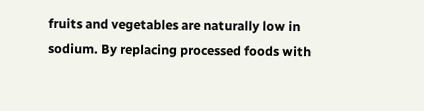fruits and vegetables are naturally low in sodium. By replacing processed foods with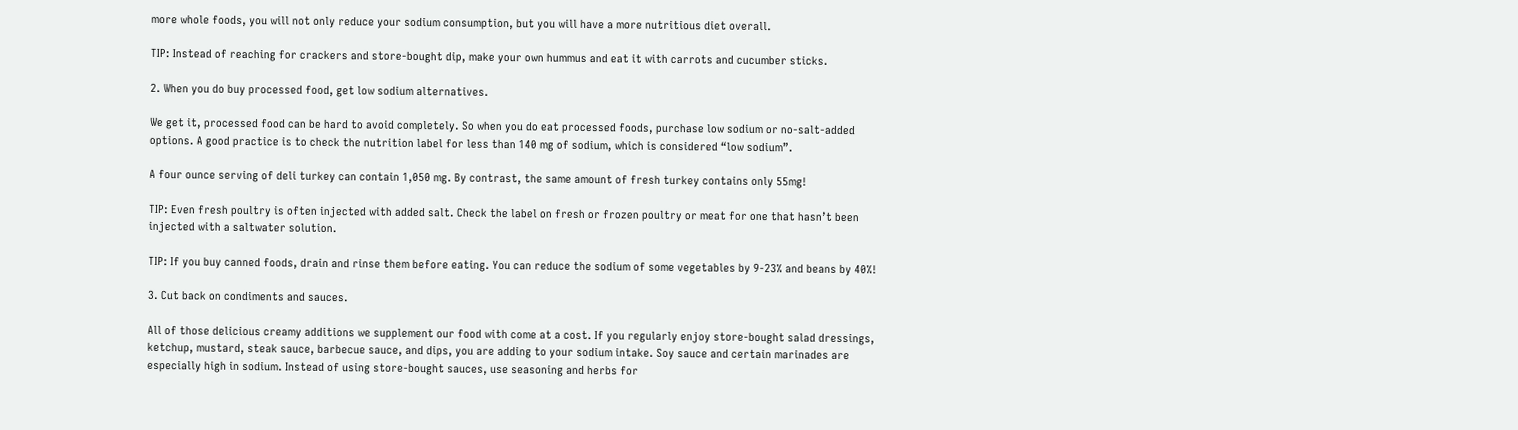more whole foods, you will not only reduce your sodium consumption, but you will have a more nutritious diet overall.

TIP: Instead of reaching for crackers and store-bought dip, make your own hummus and eat it with carrots and cucumber sticks.

2. When you do buy processed food, get low sodium alternatives.

We get it, processed food can be hard to avoid completely. So when you do eat processed foods, purchase low sodium or no-salt-added options. A good practice is to check the nutrition label for less than 140 mg of sodium, which is considered “low sodium”.

A four ounce serving of deli turkey can contain 1,050 mg. By contrast, the same amount of fresh turkey contains only 55mg!

TIP: Even fresh poultry is often injected with added salt. Check the label on fresh or frozen poultry or meat for one that hasn’t been injected with a saltwater solution.

TIP: If you buy canned foods, drain and rinse them before eating. You can reduce the sodium of some vegetables by 9-23% and beans by 40%!

3. Cut back on condiments and sauces.

All of those delicious creamy additions we supplement our food with come at a cost. If you regularly enjoy store-bought salad dressings, ketchup, mustard, steak sauce, barbecue sauce, and dips, you are adding to your sodium intake. Soy sauce and certain marinades are especially high in sodium. Instead of using store-bought sauces, use seasoning and herbs for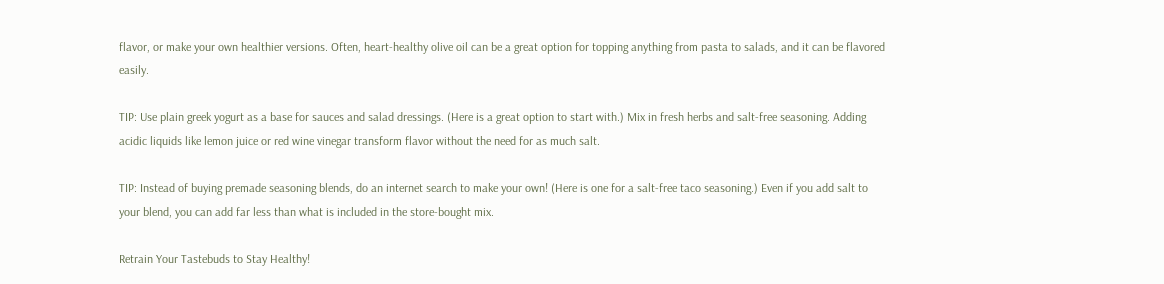flavor, or make your own healthier versions. Often, heart-healthy olive oil can be a great option for topping anything from pasta to salads, and it can be flavored easily.

TIP: Use plain greek yogurt as a base for sauces and salad dressings. (Here is a great option to start with.) Mix in fresh herbs and salt-free seasoning. Adding acidic liquids like lemon juice or red wine vinegar transform flavor without the need for as much salt.

TIP: Instead of buying premade seasoning blends, do an internet search to make your own! (Here is one for a salt-free taco seasoning.) Even if you add salt to your blend, you can add far less than what is included in the store-bought mix.

Retrain Your Tastebuds to Stay Healthy!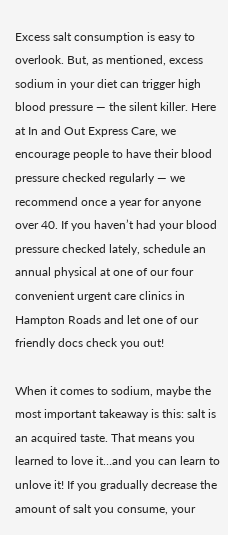Excess salt consumption is easy to overlook. But, as mentioned, excess sodium in your diet can trigger high blood pressure — the silent killer. Here at In and Out Express Care, we encourage people to have their blood pressure checked regularly — we recommend once a year for anyone over 40. If you haven’t had your blood pressure checked lately, schedule an annual physical at one of our four convenient urgent care clinics in Hampton Roads and let one of our friendly docs check you out!

When it comes to sodium, maybe the most important takeaway is this: salt is an acquired taste. That means you learned to love it…and you can learn to unlove it! If you gradually decrease the amount of salt you consume, your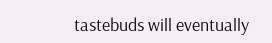tastebuds will eventually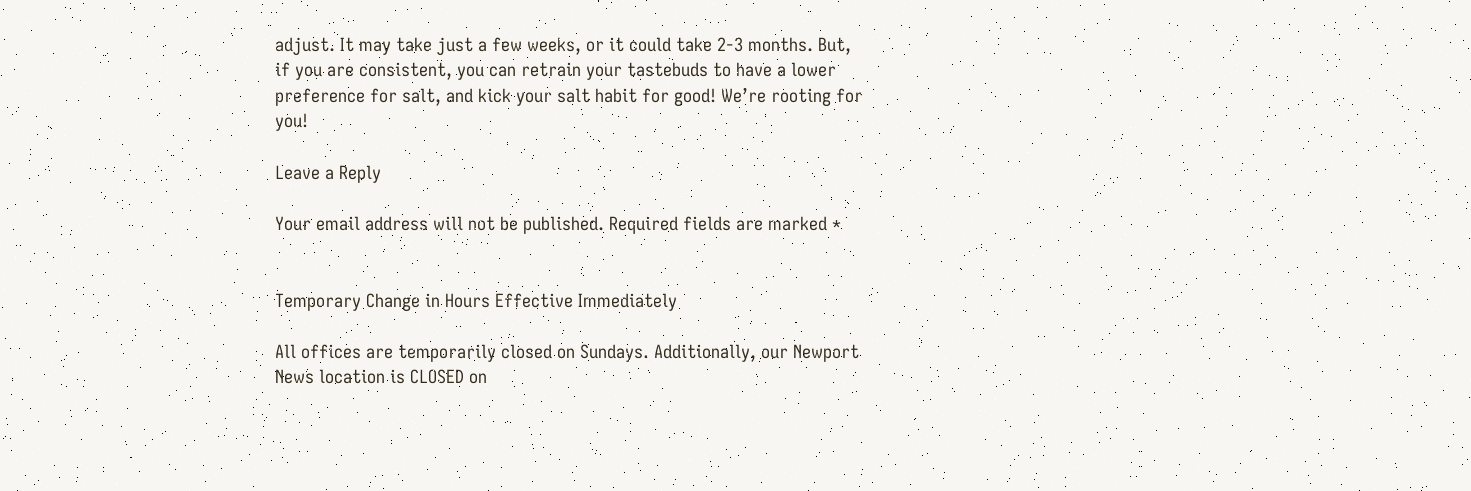adjust. It may take just a few weeks, or it could take 2-3 months. But, if you are consistent, you can retrain your tastebuds to have a lower preference for salt, and kick your salt habit for good! We’re rooting for you!

Leave a Reply

Your email address will not be published. Required fields are marked *


Temporary Change in Hours Effective Immediately

All offices are temporarily closed on Sundays. Additionally, our Newport News location is CLOSED on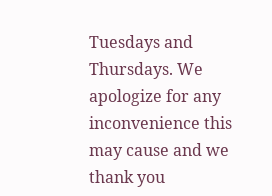Tuesdays and Thursdays. We apologize for any inconvenience this may cause and we thank you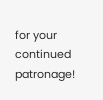for your continued patronage!